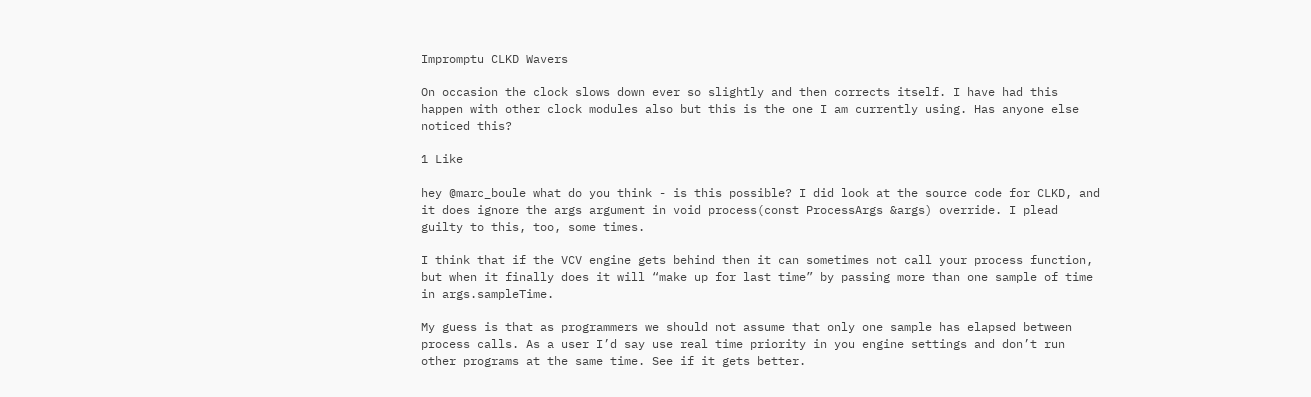Impromptu CLKD Wavers

On occasion the clock slows down ever so slightly and then corrects itself. I have had this happen with other clock modules also but this is the one I am currently using. Has anyone else noticed this?

1 Like

hey @marc_boule what do you think - is this possible? I did look at the source code for CLKD, and it does ignore the args argument in void process(const ProcessArgs &args) override. I plead guilty to this, too, some times.

I think that if the VCV engine gets behind then it can sometimes not call your process function, but when it finally does it will “make up for last time” by passing more than one sample of time in args.sampleTime.

My guess is that as programmers we should not assume that only one sample has elapsed between process calls. As a user I’d say use real time priority in you engine settings and don’t run other programs at the same time. See if it gets better.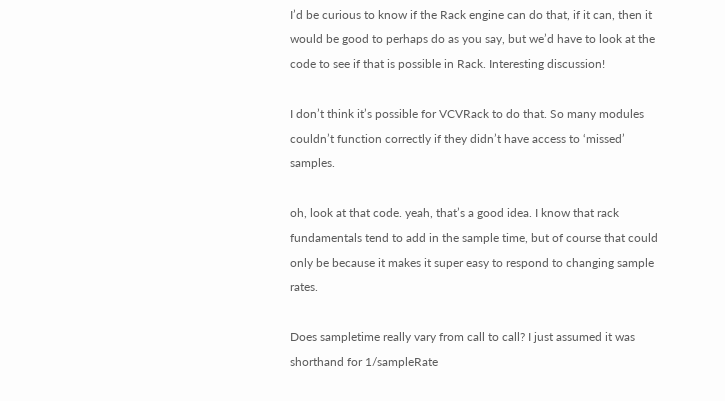I’d be curious to know if the Rack engine can do that, if it can, then it would be good to perhaps do as you say, but we’d have to look at the code to see if that is possible in Rack. Interesting discussion!

I don’t think it’s possible for VCVRack to do that. So many modules couldn’t function correctly if they didn’t have access to ‘missed’ samples.

oh, look at that code. yeah, that’s a good idea. I know that rack fundamentals tend to add in the sample time, but of course that could only be because it makes it super easy to respond to changing sample rates.

Does sampletime really vary from call to call? I just assumed it was shorthand for 1/sampleRate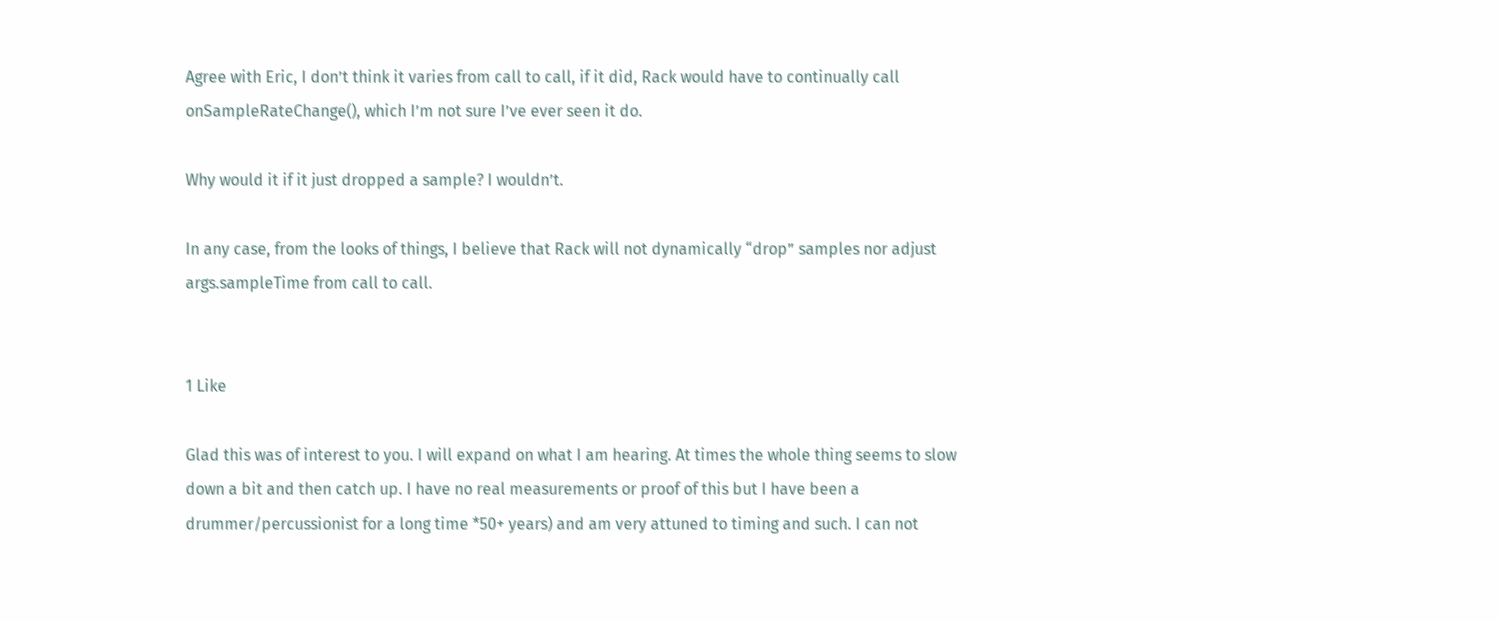Agree with Eric, I don’t think it varies from call to call, if it did, Rack would have to continually call onSampleRateChange(), which I’m not sure I’ve ever seen it do.

Why would it if it just dropped a sample? I wouldn’t.

In any case, from the looks of things, I believe that Rack will not dynamically “drop” samples nor adjust args.sampleTime from call to call.


1 Like

Glad this was of interest to you. I will expand on what I am hearing. At times the whole thing seems to slow down a bit and then catch up. I have no real measurements or proof of this but I have been a drummer/percussionist for a long time *50+ years) and am very attuned to timing and such. I can not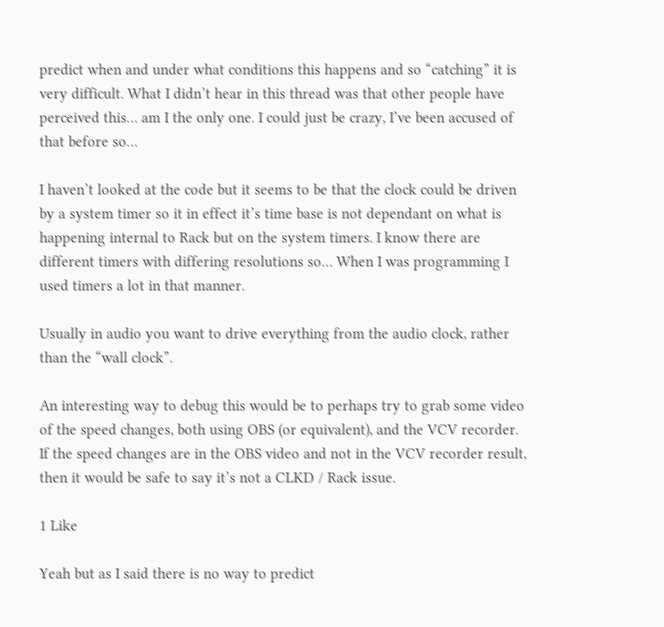predict when and under what conditions this happens and so “catching” it is very difficult. What I didn’t hear in this thread was that other people have perceived this… am I the only one. I could just be crazy, I’ve been accused of that before so…

I haven’t looked at the code but it seems to be that the clock could be driven by a system timer so it in effect it’s time base is not dependant on what is happening internal to Rack but on the system timers. I know there are different timers with differing resolutions so… When I was programming I used timers a lot in that manner.

Usually in audio you want to drive everything from the audio clock, rather than the “wall clock”.

An interesting way to debug this would be to perhaps try to grab some video of the speed changes, both using OBS (or equivalent), and the VCV recorder. If the speed changes are in the OBS video and not in the VCV recorder result, then it would be safe to say it’s not a CLKD / Rack issue.

1 Like

Yeah but as I said there is no way to predict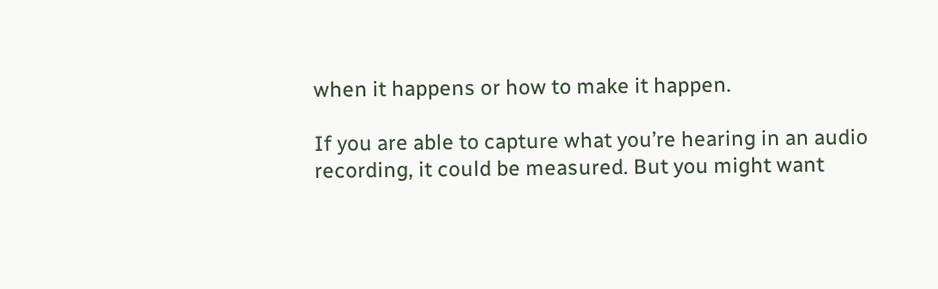when it happens or how to make it happen.

If you are able to capture what you’re hearing in an audio recording, it could be measured. But you might want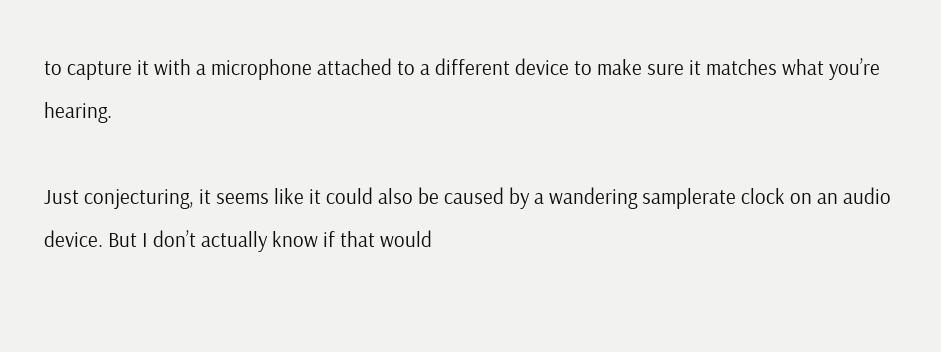to capture it with a microphone attached to a different device to make sure it matches what you’re hearing.

Just conjecturing, it seems like it could also be caused by a wandering samplerate clock on an audio device. But I don’t actually know if that would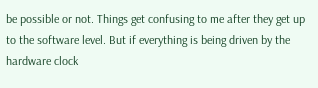be possible or not. Things get confusing to me after they get up to the software level. But if everything is being driven by the hardware clock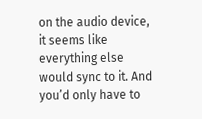on the audio device, it seems like everything else would sync to it. And you’d only have to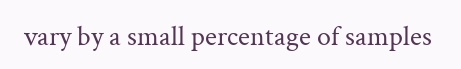vary by a small percentage of samples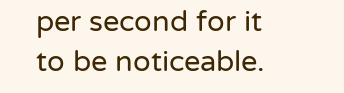per second for it to be noticeable.